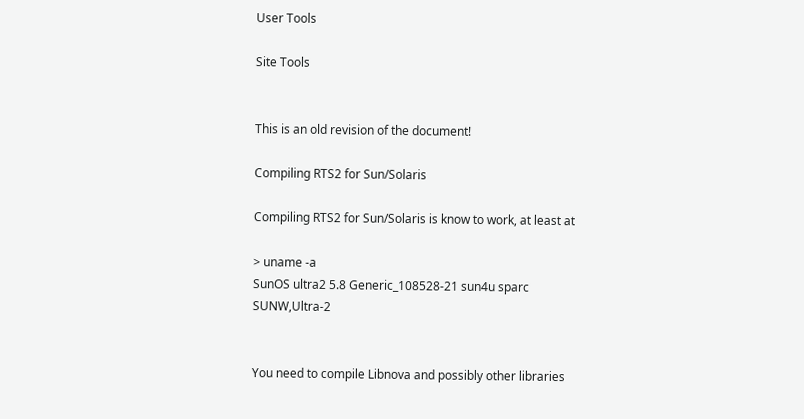User Tools

Site Tools


This is an old revision of the document!

Compiling RTS2 for Sun/Solaris

Compiling RTS2 for Sun/Solaris is know to work, at least at

> uname -a
SunOS ultra2 5.8 Generic_108528-21 sun4u sparc SUNW,Ultra-2


You need to compile Libnova and possibly other libraries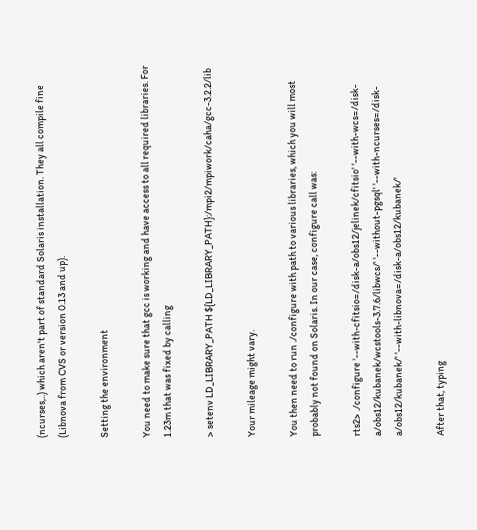(ncurses,..) which aren't part of standard Solaris installation. They all compile fine (Libnova from CVS or version 0.13 and up).

Setting the environment

You need to make sure that gcc is working and have access to all required libraries. For 1.23m that was fixed by calling

> setenv LD_LIBRARY_PATH ${LD_LIBRARY_PATH}:/mpi2/mpiwork/caha/gcc-3.2.2/lib

Your mileage might vary.

You then need to run ./configure with path to various libraries, which you will most probably not found on Solaris. In our case, configure call was:

rts2> ./configure '--with-cfitsio=/disk-a/obs12/jelinek/cfitsio' '--with-wcs=/disk-a/obs12/kubanek/wcstools-3.7.6/libwcs/' '--without-pgsql' '--with-ncurses=/disk-a/obs12/kubanek/' '--with-libnova=/disk-a/obs12/kubanek/'

After that, typing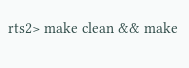rts2> make clean && make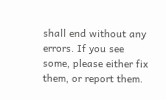shall end without any errors. If you see some, please either fix them, or report them.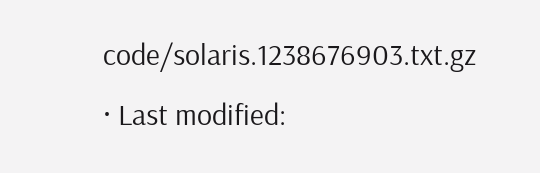code/solaris.1238676903.txt.gz · Last modified: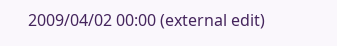2009/04/02 00:00 (external edit)